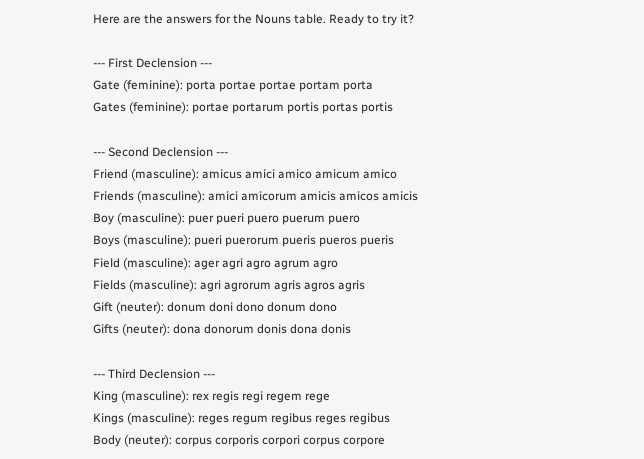Here are the answers for the Nouns table. Ready to try it?

--- First Declension ---
Gate (feminine): porta portae portae portam porta
Gates (feminine): portae portarum portis portas portis

--- Second Declension ---
Friend (masculine): amicus amici amico amicum amico
Friends (masculine): amici amicorum amicis amicos amicis
Boy (masculine): puer pueri puero puerum puero
Boys (masculine): pueri puerorum pueris pueros pueris
Field (masculine): ager agri agro agrum agro
Fields (masculine): agri agrorum agris agros agris
Gift (neuter): donum doni dono donum dono
Gifts (neuter): dona donorum donis dona donis

--- Third Declension ---
King (masculine): rex regis regi regem rege
Kings (masculine): reges regum regibus reges regibus
Body (neuter): corpus corporis corpori corpus corpore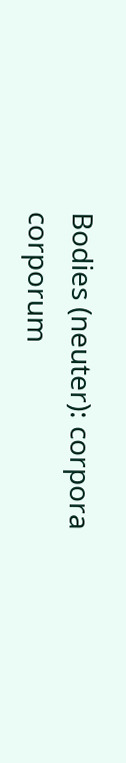Bodies (neuter): corpora corporum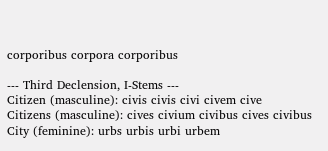corporibus corpora corporibus

--- Third Declension, I-Stems ---
Citizen (masculine): civis civis civi civem cive
Citizens (masculine): cives civium civibus cives civibus
City (feminine): urbs urbis urbi urbem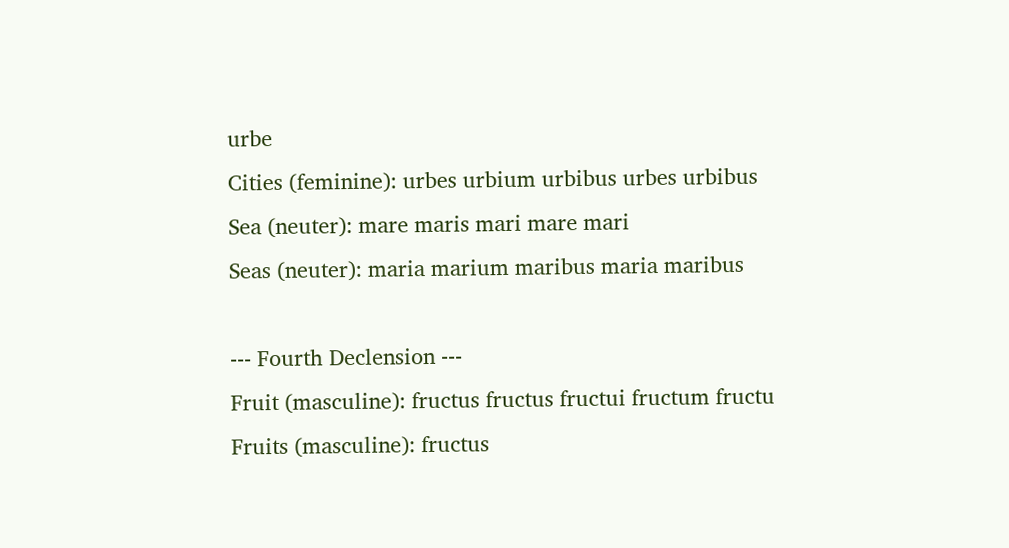urbe
Cities (feminine): urbes urbium urbibus urbes urbibus
Sea (neuter): mare maris mari mare mari
Seas (neuter): maria marium maribus maria maribus

--- Fourth Declension ---
Fruit (masculine): fructus fructus fructui fructum fructu
Fruits (masculine): fructus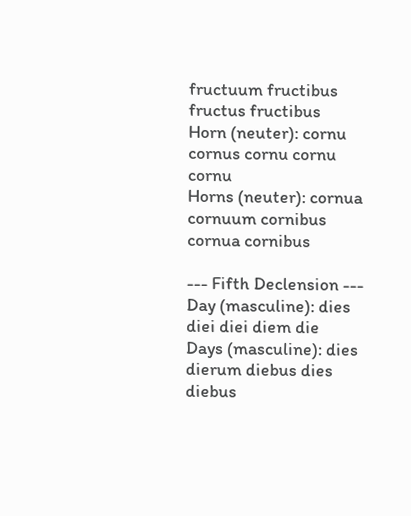fructuum fructibus fructus fructibus
Horn (neuter): cornu cornus cornu cornu cornu
Horns (neuter): cornua cornuum cornibus cornua cornibus

--- Fifth Declension ---
Day (masculine): dies diei diei diem die
Days (masculine): dies dierum diebus dies diebus